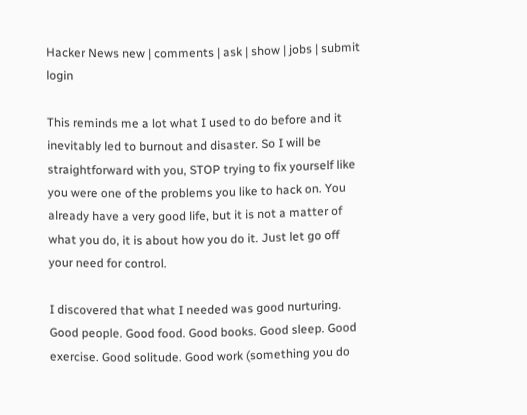Hacker News new | comments | ask | show | jobs | submit login

This reminds me a lot what I used to do before and it inevitably led to burnout and disaster. So I will be straightforward with you, STOP trying to fix yourself like you were one of the problems you like to hack on. You already have a very good life, but it is not a matter of what you do, it is about how you do it. Just let go off your need for control.

I discovered that what I needed was good nurturing. Good people. Good food. Good books. Good sleep. Good exercise. Good solitude. Good work (something you do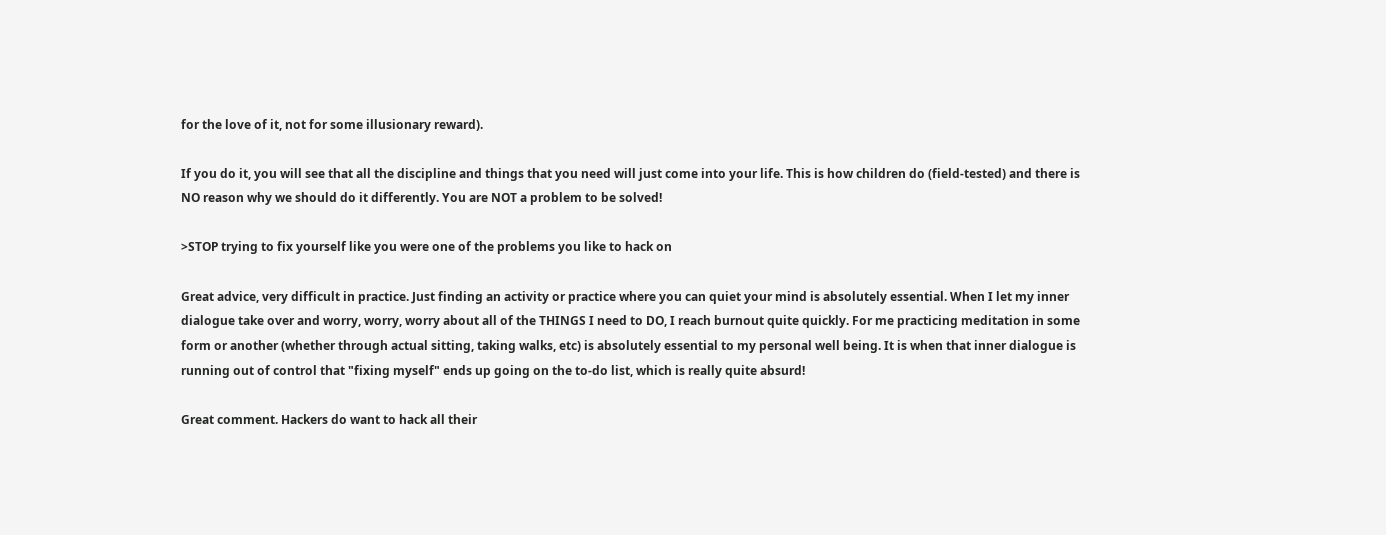for the love of it, not for some illusionary reward).

If you do it, you will see that all the discipline and things that you need will just come into your life. This is how children do (field-tested) and there is NO reason why we should do it differently. You are NOT a problem to be solved!

>STOP trying to fix yourself like you were one of the problems you like to hack on

Great advice, very difficult in practice. Just finding an activity or practice where you can quiet your mind is absolutely essential. When I let my inner dialogue take over and worry, worry, worry about all of the THINGS I need to DO, I reach burnout quite quickly. For me practicing meditation in some form or another (whether through actual sitting, taking walks, etc) is absolutely essential to my personal well being. It is when that inner dialogue is running out of control that "fixing myself" ends up going on the to-do list, which is really quite absurd!

Great comment. Hackers do want to hack all their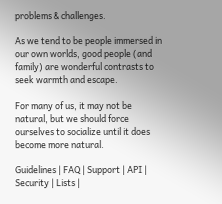problems & challenges.

As we tend to be people immersed in our own worlds, good people (and family) are wonderful contrasts to seek warmth and escape.

For many of us, it may not be natural, but we should force ourselves to socialize until it does become more natural.

Guidelines | FAQ | Support | API | Security | Lists |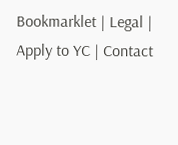Bookmarklet | Legal | Apply to YC | Contact